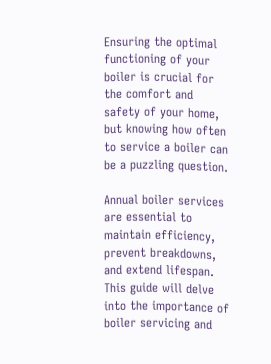Ensuring the optimal functioning of your boiler is crucial for the comfort and safety of your home, but knowing how often to service a boiler can be a puzzling question.

Annual boiler services are essential to maintain efficiency, prevent breakdowns, and extend lifespan. This guide will delve into the importance of boiler servicing and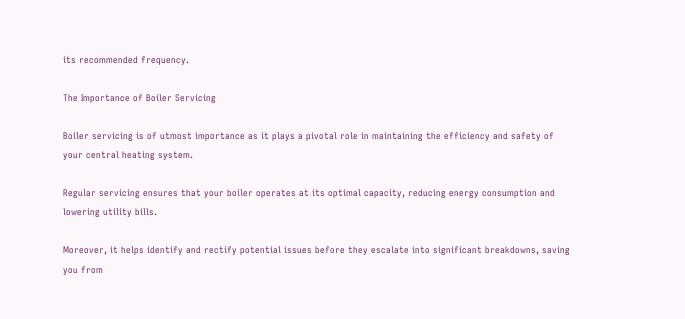its recommended frequency.

The Importance of Boiler Servicing

Boiler servicing is of utmost importance as it plays a pivotal role in maintaining the efficiency and safety of your central heating system.

Regular servicing ensures that your boiler operates at its optimal capacity, reducing energy consumption and lowering utility bills.

Moreover, it helps identify and rectify potential issues before they escalate into significant breakdowns, saving you from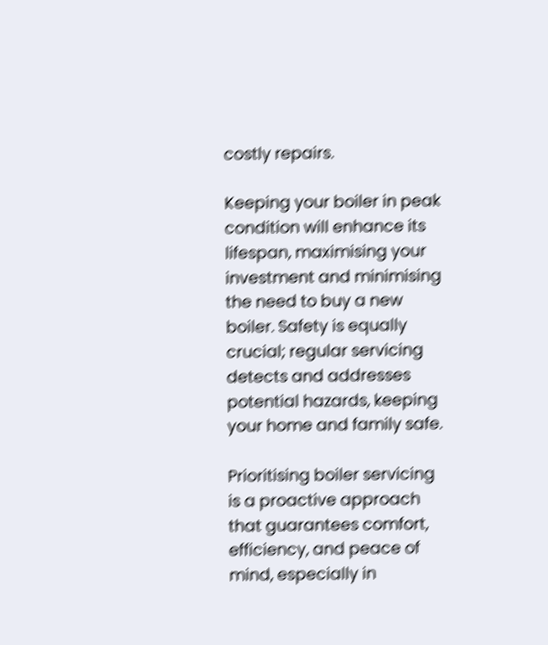costly repairs.

Keeping your boiler in peak condition will enhance its lifespan, maximising your investment and minimising the need to buy a new boiler. Safety is equally crucial; regular servicing detects and addresses potential hazards, keeping your home and family safe.

Prioritising boiler servicing is a proactive approach that guarantees comfort, efficiency, and peace of mind, especially in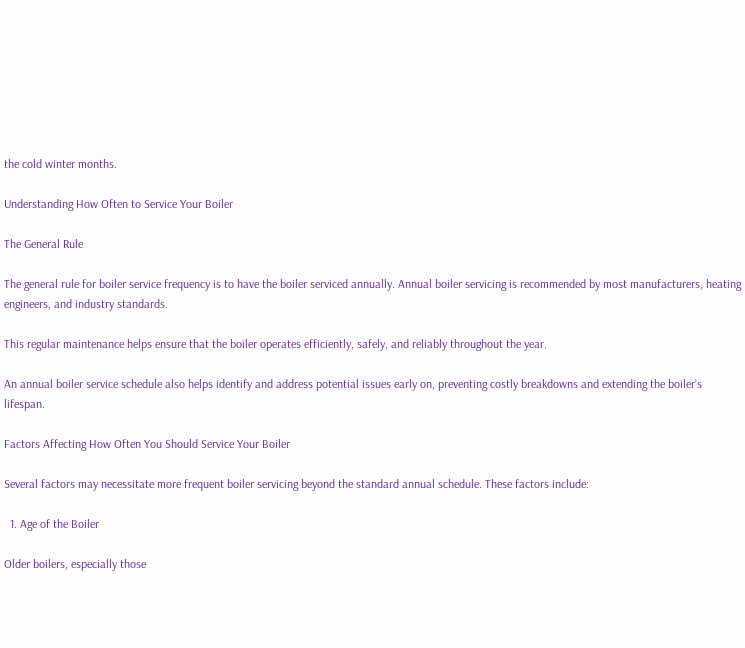the cold winter months.

Understanding How Often to Service Your Boiler

The General Rule

The general rule for boiler service frequency is to have the boiler serviced annually. Annual boiler servicing is recommended by most manufacturers, heating engineers, and industry standards.

This regular maintenance helps ensure that the boiler operates efficiently, safely, and reliably throughout the year.

An annual boiler service schedule also helps identify and address potential issues early on, preventing costly breakdowns and extending the boiler’s lifespan.

Factors Affecting How Often You Should Service Your Boiler

Several factors may necessitate more frequent boiler servicing beyond the standard annual schedule. These factors include:

  1. Age of the Boiler

Older boilers, especially those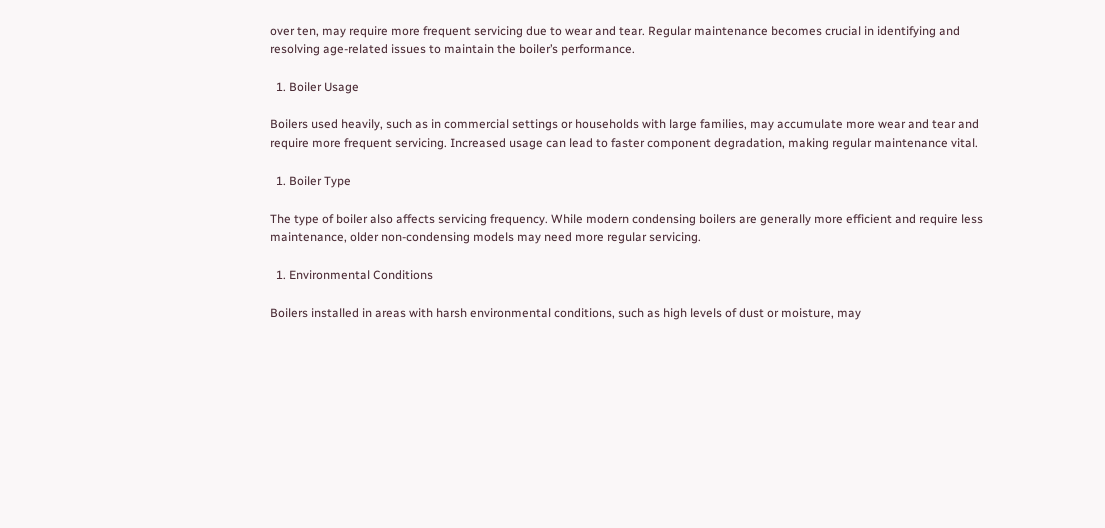over ten, may require more frequent servicing due to wear and tear. Regular maintenance becomes crucial in identifying and resolving age-related issues to maintain the boiler’s performance.

  1. Boiler Usage

Boilers used heavily, such as in commercial settings or households with large families, may accumulate more wear and tear and require more frequent servicing. Increased usage can lead to faster component degradation, making regular maintenance vital.

  1. Boiler Type

The type of boiler also affects servicing frequency. While modern condensing boilers are generally more efficient and require less maintenance, older non-condensing models may need more regular servicing.

  1. Environmental Conditions

Boilers installed in areas with harsh environmental conditions, such as high levels of dust or moisture, may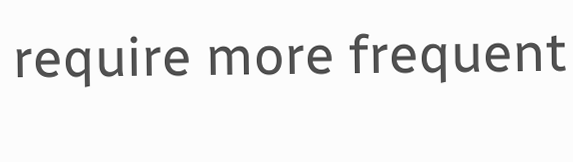require more frequent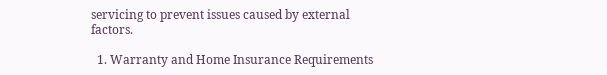servicing to prevent issues caused by external factors.

  1. Warranty and Home Insurance Requirements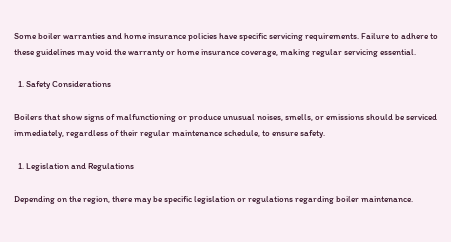Some boiler warranties and home insurance policies have specific servicing requirements. Failure to adhere to these guidelines may void the warranty or home insurance coverage, making regular servicing essential.

  1. Safety Considerations

Boilers that show signs of malfunctioning or produce unusual noises, smells, or emissions should be serviced immediately, regardless of their regular maintenance schedule, to ensure safety.

  1. Legislation and Regulations

Depending on the region, there may be specific legislation or regulations regarding boiler maintenance.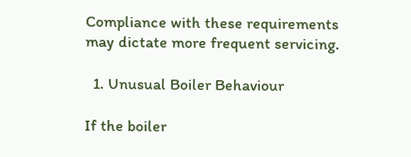Compliance with these requirements may dictate more frequent servicing.

  1. Unusual Boiler Behaviour

If the boiler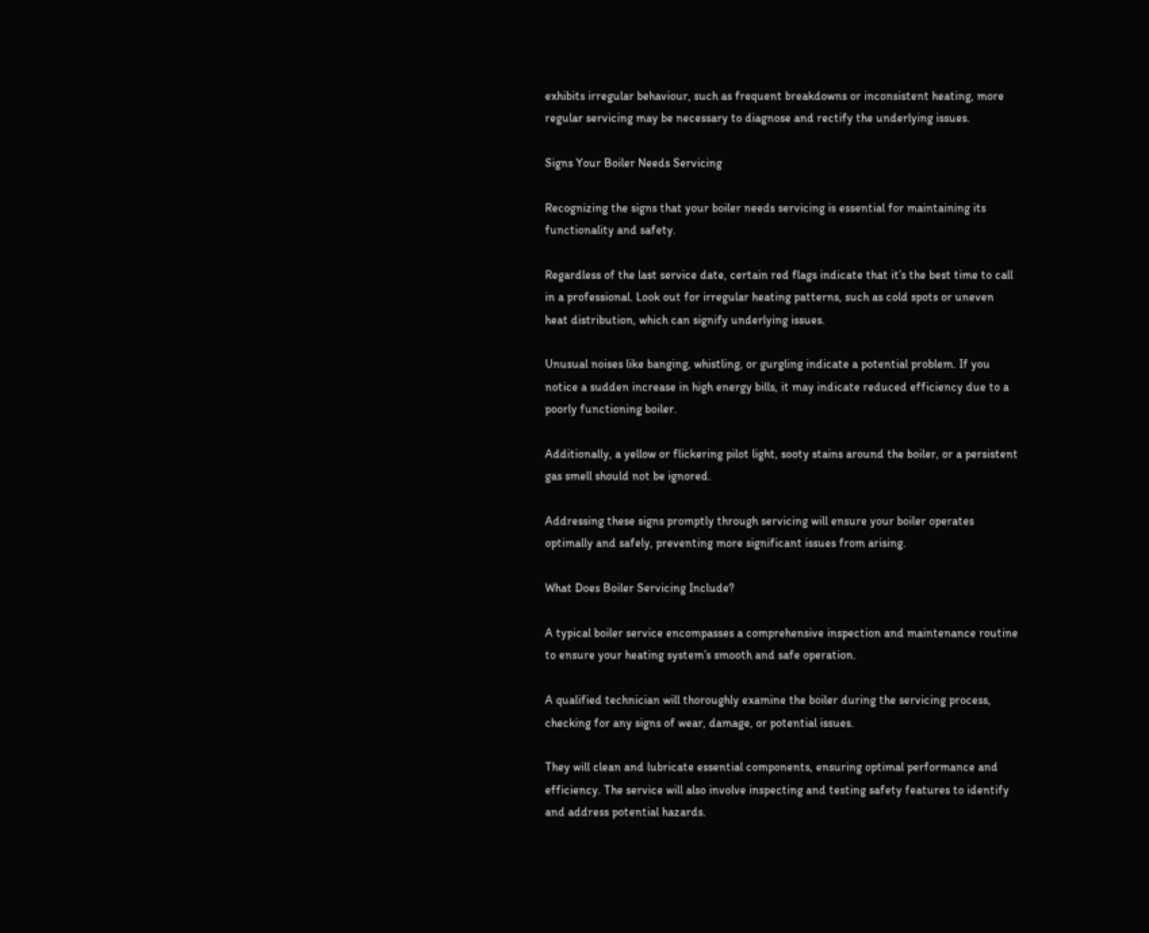exhibits irregular behaviour, such as frequent breakdowns or inconsistent heating, more regular servicing may be necessary to diagnose and rectify the underlying issues.

Signs Your Boiler Needs Servicing

Recognizing the signs that your boiler needs servicing is essential for maintaining its functionality and safety.

Regardless of the last service date, certain red flags indicate that it’s the best time to call in a professional. Look out for irregular heating patterns, such as cold spots or uneven heat distribution, which can signify underlying issues.

Unusual noises like banging, whistling, or gurgling indicate a potential problem. If you notice a sudden increase in high energy bills, it may indicate reduced efficiency due to a poorly functioning boiler.

Additionally, a yellow or flickering pilot light, sooty stains around the boiler, or a persistent gas smell should not be ignored.

Addressing these signs promptly through servicing will ensure your boiler operates optimally and safely, preventing more significant issues from arising.

What Does Boiler Servicing Include?

A typical boiler service encompasses a comprehensive inspection and maintenance routine to ensure your heating system’s smooth and safe operation.

A qualified technician will thoroughly examine the boiler during the servicing process, checking for any signs of wear, damage, or potential issues.

They will clean and lubricate essential components, ensuring optimal performance and efficiency. The service will also involve inspecting and testing safety features to identify and address potential hazards.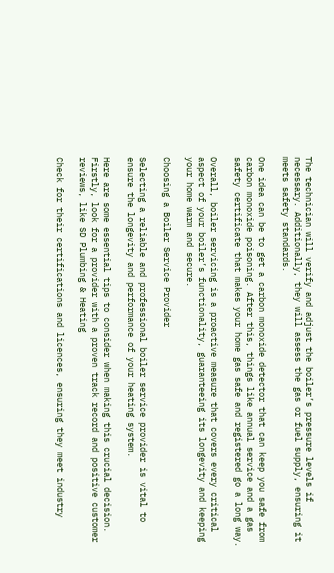The technician will verify and adjust the boiler’s pressure levels if necessary. Additionally, they will assess the gas or fuel supply, ensuring it meets safety standards.

One idea can be to get a carbon monoxide detector that can keep you safe from carbon monoxide poisoning. After this, things like annual service and a gas safety certificate that makes your home gas safe and registered go a long way.

Overall, boiler servicing is a proactive measure that covers every critical aspect of your boiler’s functionality, guaranteeing its longevity and keeping your home warm and secure.

Choosing a Boiler Service Provider

Selecting a reliable and professional boiler service provider is vital to ensure the longevity and performance of your heating system.

Here are some essential tips to consider when making this crucial decision. Firstly, look for a provider with a proven track record and positive customer reviews, like SD Plumbing & Heating

Check for their certifications and licences, ensuring they meet industry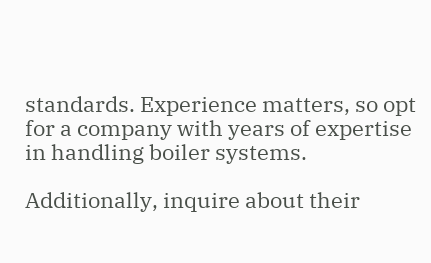standards. Experience matters, so opt for a company with years of expertise in handling boiler systems.

Additionally, inquire about their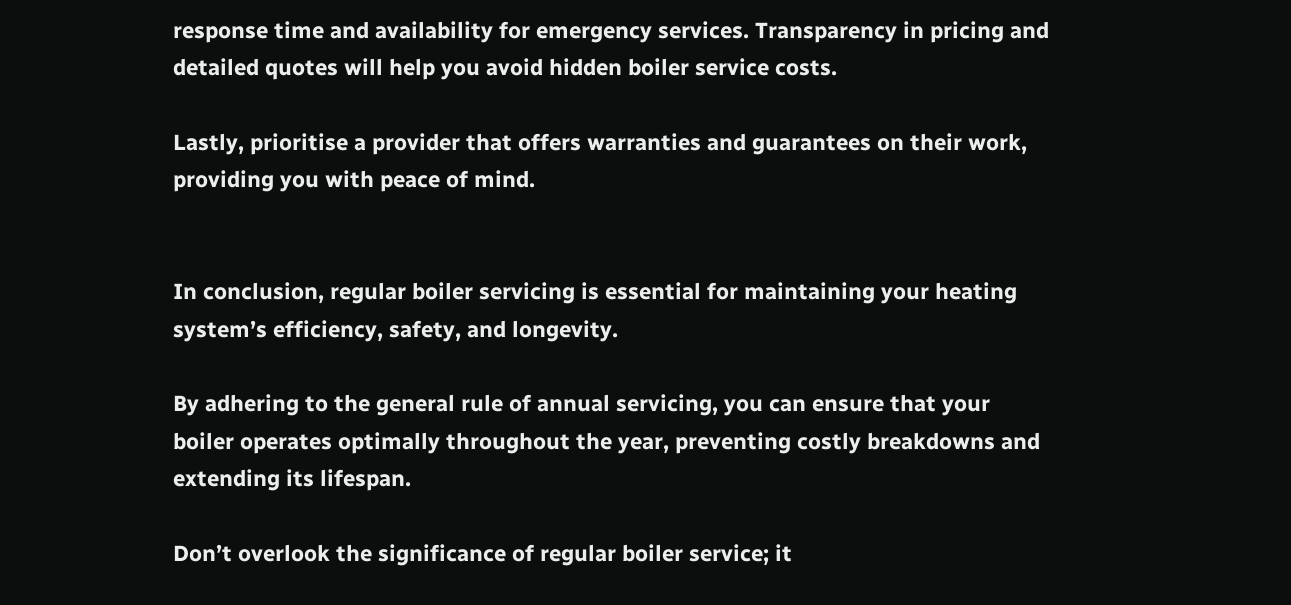response time and availability for emergency services. Transparency in pricing and detailed quotes will help you avoid hidden boiler service costs.

Lastly, prioritise a provider that offers warranties and guarantees on their work, providing you with peace of mind.


In conclusion, regular boiler servicing is essential for maintaining your heating system’s efficiency, safety, and longevity.

By adhering to the general rule of annual servicing, you can ensure that your boiler operates optimally throughout the year, preventing costly breakdowns and extending its lifespan.

Don’t overlook the significance of regular boiler service; it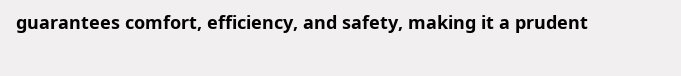guarantees comfort, efficiency, and safety, making it a prudent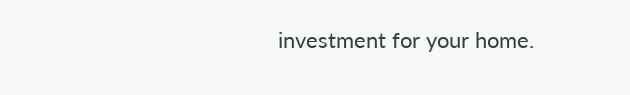investment for your home.